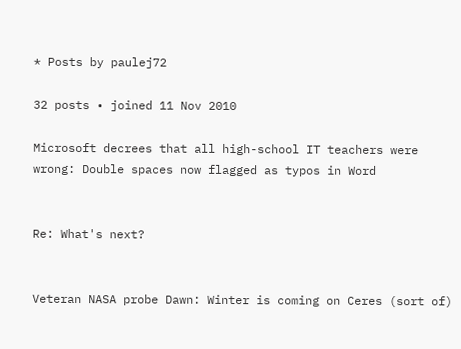* Posts by paulej72

32 posts • joined 11 Nov 2010

Microsoft decrees that all high-school IT teachers were wrong: Double spaces now flagged as typos in Word


Re: What's next?


Veteran NASA probe Dawn: Winter is coming on Ceres (sort of)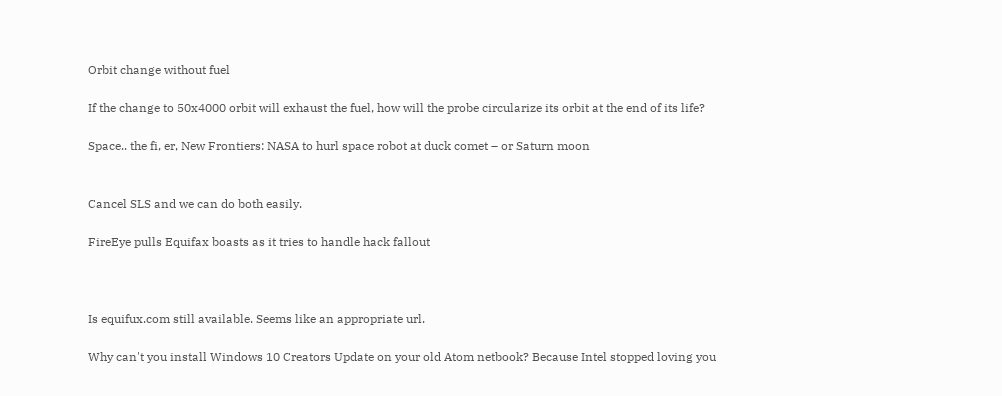Orbit change without fuel

If the change to 50x4000 orbit will exhaust the fuel, how will the probe circularize its orbit at the end of its life?

Space.. the fi, er, New Frontiers: NASA to hurl space robot at duck comet – or Saturn moon


Cancel SLS and we can do both easily.

FireEye pulls Equifax boasts as it tries to handle hack fallout



Is equifux.com still available. Seems like an appropriate url.

Why can't you install Windows 10 Creators Update on your old Atom netbook? Because Intel stopped loving you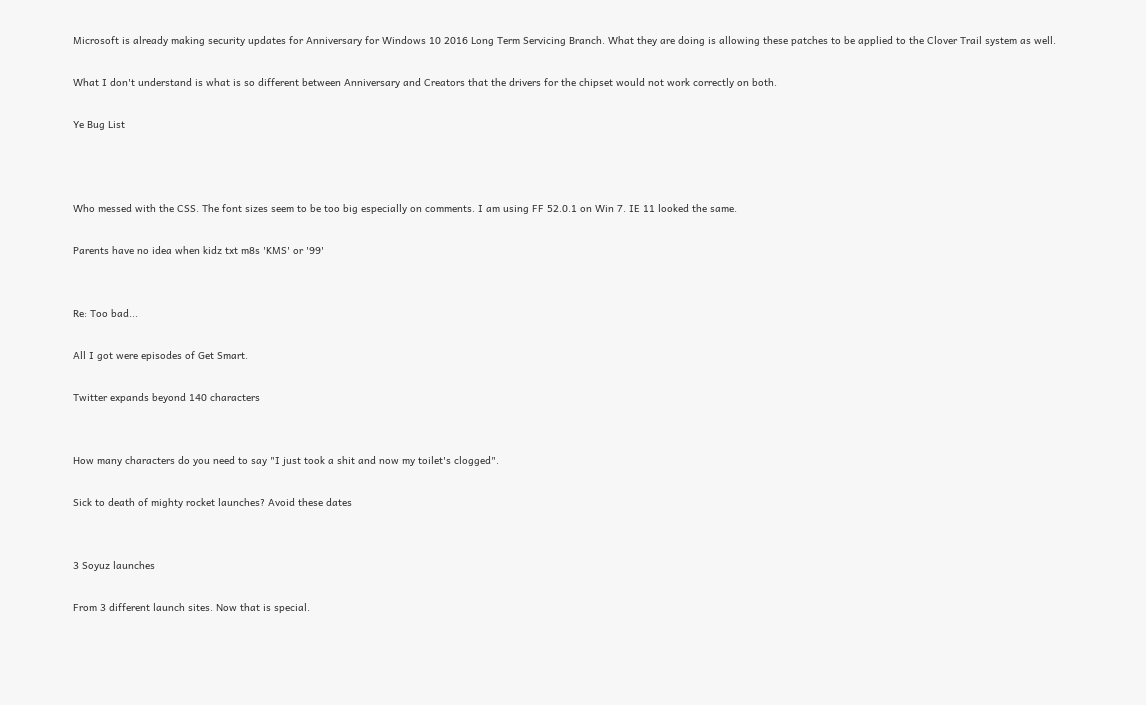Microsoft is already making security updates for Anniversary for Windows 10 2016 Long Term Servicing Branch. What they are doing is allowing these patches to be applied to the Clover Trail system as well.

What I don't understand is what is so different between Anniversary and Creators that the drivers for the chipset would not work correctly on both.

Ye Bug List



Who messed with the CSS. The font sizes seem to be too big especially on comments. I am using FF 52.0.1 on Win 7. IE 11 looked the same.

Parents have no idea when kidz txt m8s 'KMS' or '99'


Re: Too bad...

All I got were episodes of Get Smart.

Twitter expands beyond 140 characters


How many characters do you need to say "I just took a shit and now my toilet's clogged".

Sick to death of mighty rocket launches? Avoid these dates


3 Soyuz launches

From 3 different launch sites. Now that is special.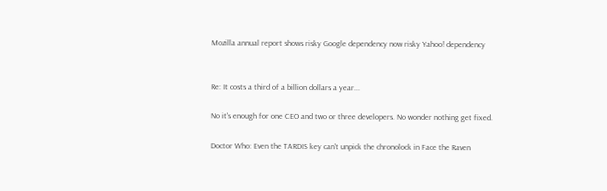Mozilla annual report shows risky Google dependency now risky Yahoo! dependency


Re: It costs a third of a billion dollars a year...

No it's enough for one CEO and two or three developers. No wonder nothing get fixed.

Doctor Who: Even the TARDIS key can't unpick the chronolock in Face the Raven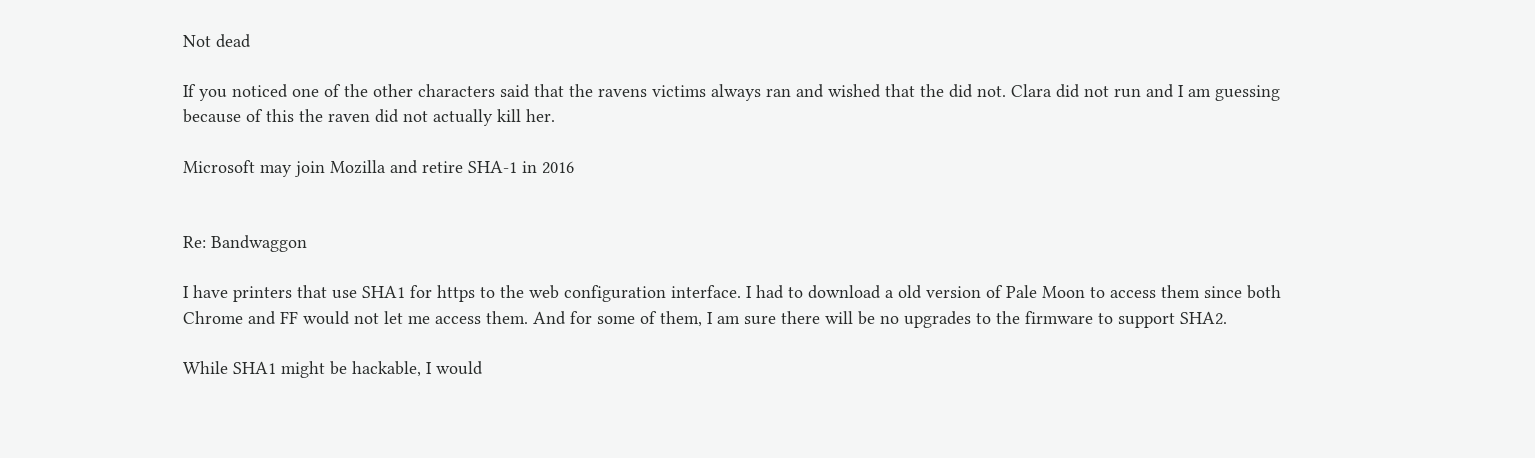Not dead

If you noticed one of the other characters said that the ravens victims always ran and wished that the did not. Clara did not run and I am guessing because of this the raven did not actually kill her.

Microsoft may join Mozilla and retire SHA-1 in 2016


Re: Bandwaggon

I have printers that use SHA1 for https to the web configuration interface. I had to download a old version of Pale Moon to access them since both Chrome and FF would not let me access them. And for some of them, I am sure there will be no upgrades to the firmware to support SHA2.

While SHA1 might be hackable, I would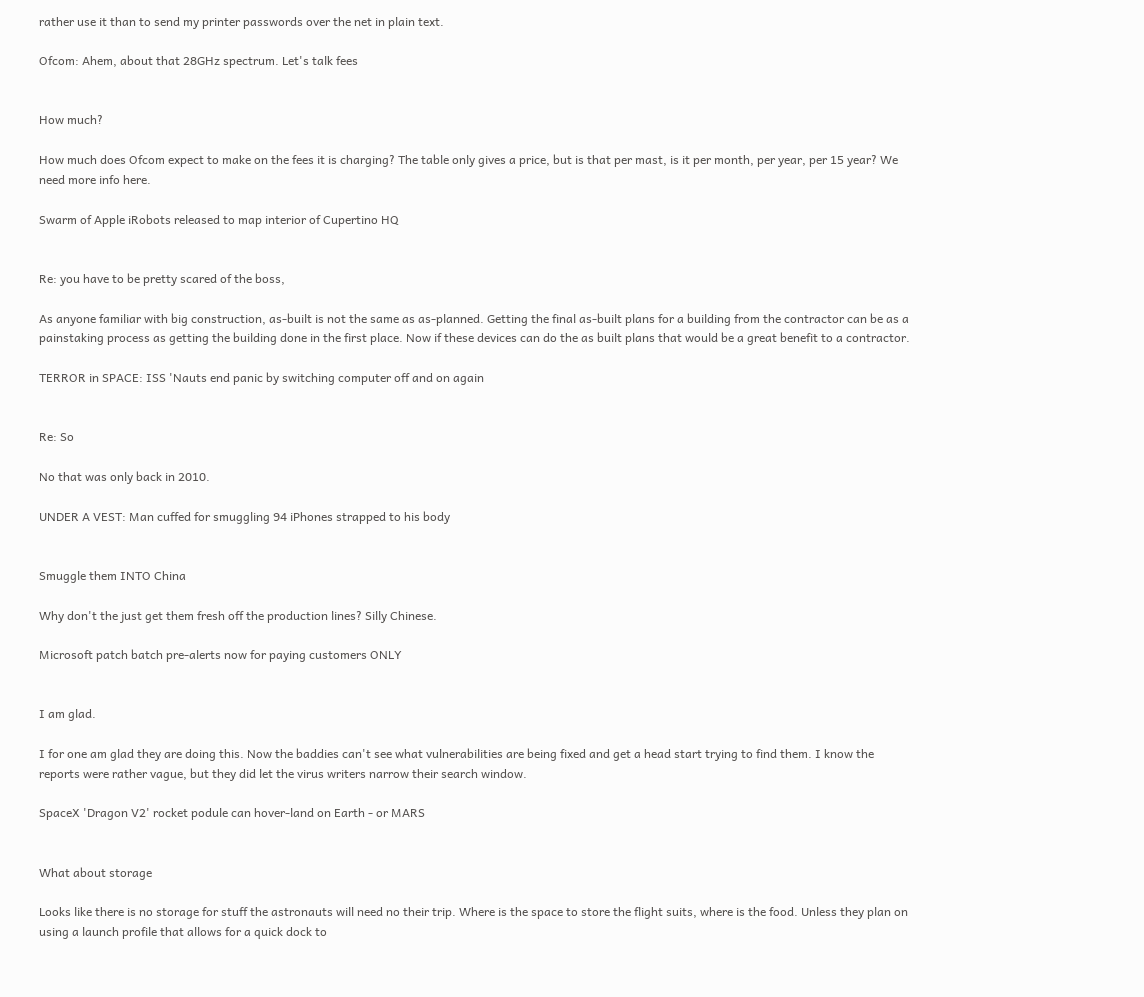rather use it than to send my printer passwords over the net in plain text.

Ofcom: Ahem, about that 28GHz spectrum. Let's talk fees


How much?

How much does Ofcom expect to make on the fees it is charging? The table only gives a price, but is that per mast, is it per month, per year, per 15 year? We need more info here.

Swarm of Apple iRobots released to map interior of Cupertino HQ


Re: you have to be pretty scared of the boss,

As anyone familiar with big construction, as-built is not the same as as-planned. Getting the final as-built plans for a building from the contractor can be as a painstaking process as getting the building done in the first place. Now if these devices can do the as built plans that would be a great benefit to a contractor.

TERROR in SPACE: ISS 'Nauts end panic by switching computer off and on again


Re: So

No that was only back in 2010.

UNDER A VEST: Man cuffed for smuggling 94 iPhones strapped to his body


Smuggle them INTO China

Why don't the just get them fresh off the production lines? Silly Chinese.

Microsoft patch batch pre-alerts now for paying customers ONLY


I am glad.

I for one am glad they are doing this. Now the baddies can't see what vulnerabilities are being fixed and get a head start trying to find them. I know the reports were rather vague, but they did let the virus writers narrow their search window.

SpaceX 'Dragon V2' rocket podule can hover-land on Earth - or MARS


What about storage

Looks like there is no storage for stuff the astronauts will need no their trip. Where is the space to store the flight suits, where is the food. Unless they plan on using a launch profile that allows for a quick dock to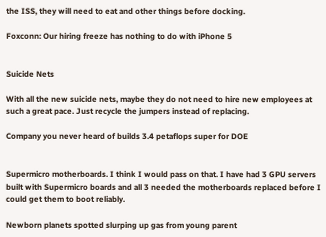the ISS, they will need to eat and other things before docking.

Foxconn: Our hiring freeze has nothing to do with iPhone 5


Suicide Nets

With all the new suicide nets, maybe they do not need to hire new employees at such a great pace. Just recycle the jumpers instead of replacing.

Company you never heard of builds 3.4 petaflops super for DOE


Supermicro motherboards. I think I would pass on that. I have had 3 GPU servers built with Supermicro boards and all 3 needed the motherboards replaced before I could get them to boot reliably.

Newborn planets spotted slurping up gas from young parent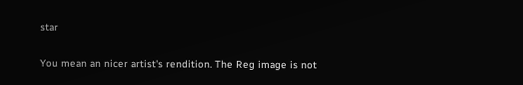star


You mean an nicer artist's rendition. The Reg image is not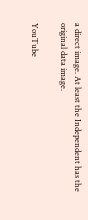a direct image. At least the Independent has the original data image.

YouTube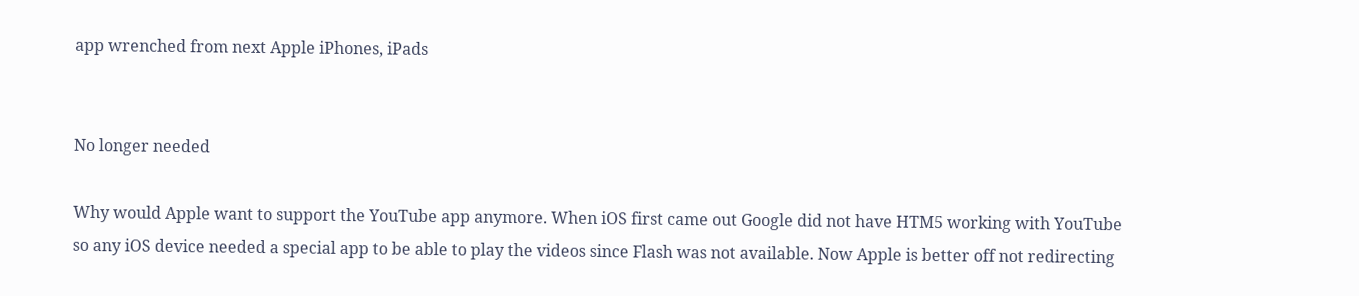app wrenched from next Apple iPhones, iPads


No longer needed

Why would Apple want to support the YouTube app anymore. When iOS first came out Google did not have HTM5 working with YouTube so any iOS device needed a special app to be able to play the videos since Flash was not available. Now Apple is better off not redirecting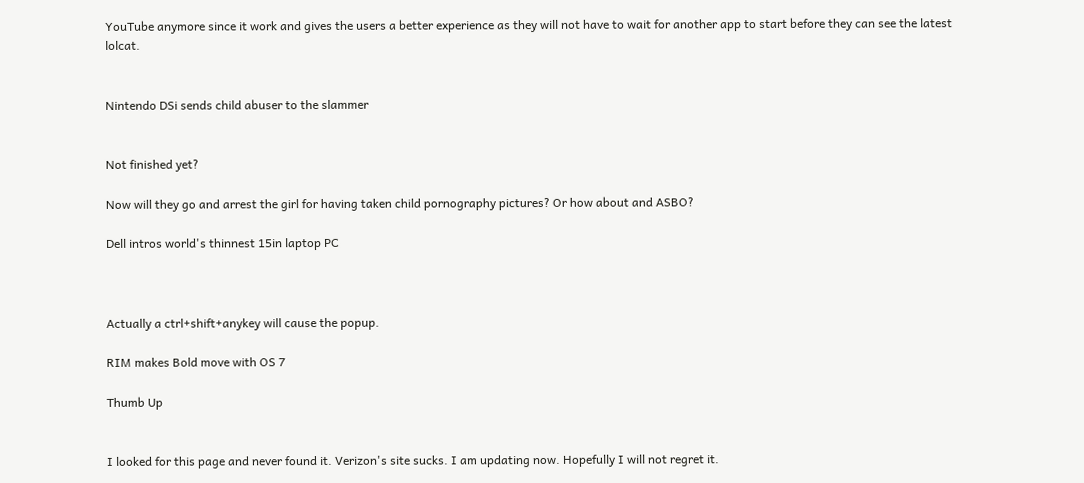YouTube anymore since it work and gives the users a better experience as they will not have to wait for another app to start before they can see the latest lolcat.


Nintendo DSi sends child abuser to the slammer


Not finished yet?

Now will they go and arrest the girl for having taken child pornography pictures? Or how about and ASBO?

Dell intros world's thinnest 15in laptop PC



Actually a ctrl+shift+anykey will cause the popup.

RIM makes Bold move with OS 7

Thumb Up


I looked for this page and never found it. Verizon's site sucks. I am updating now. Hopefully I will not regret it.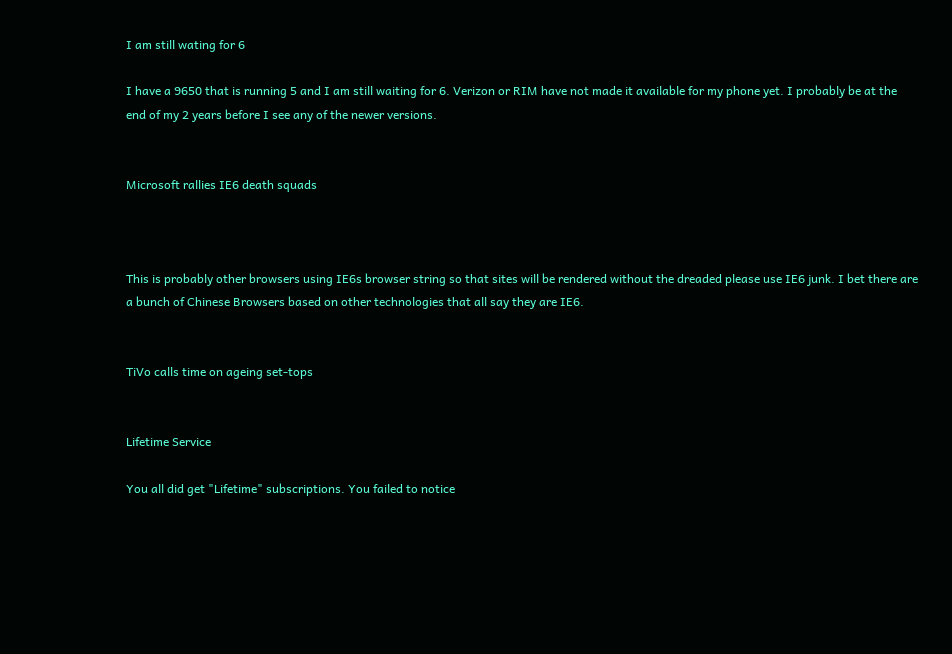I am still wating for 6

I have a 9650 that is running 5 and I am still waiting for 6. Verizon or RIM have not made it available for my phone yet. I probably be at the end of my 2 years before I see any of the newer versions.


Microsoft rallies IE6 death squads



This is probably other browsers using IE6s browser string so that sites will be rendered without the dreaded please use IE6 junk. I bet there are a bunch of Chinese Browsers based on other technologies that all say they are IE6.


TiVo calls time on ageing set-tops


Lifetime Service

You all did get "Lifetime" subscriptions. You failed to notice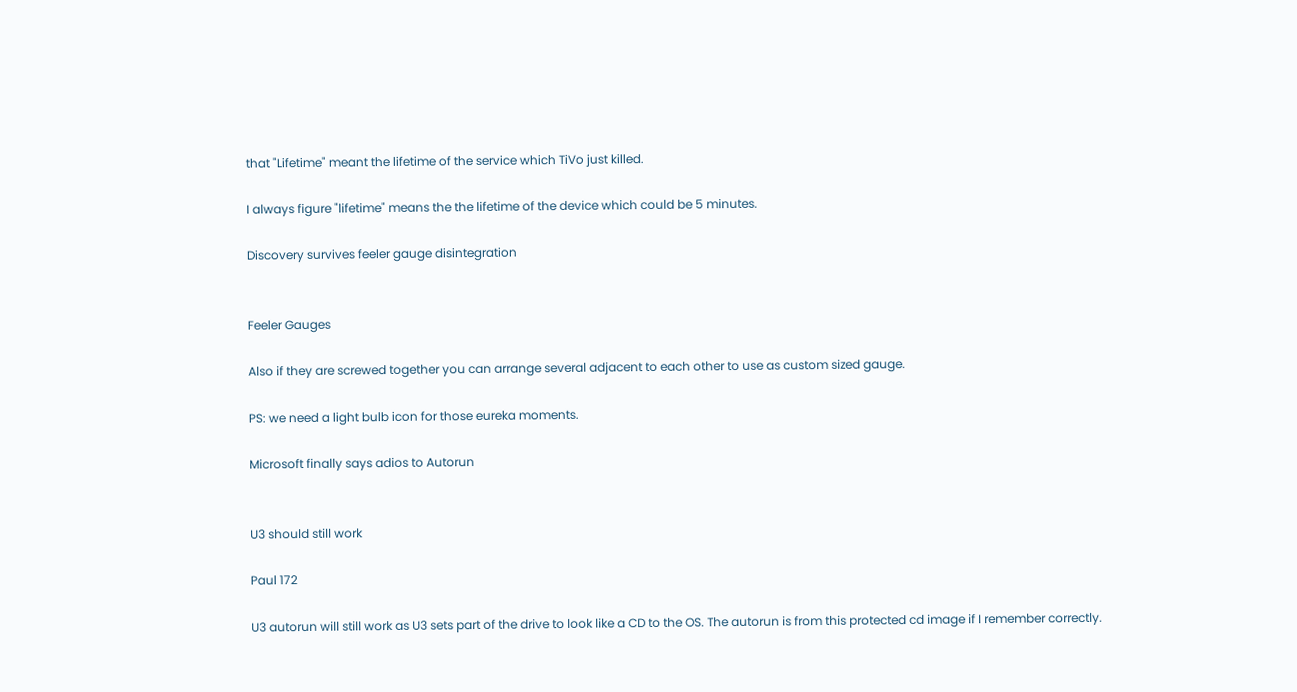that "Lifetime" meant the lifetime of the service which TiVo just killed.

I always figure "lifetime" means the the lifetime of the device which could be 5 minutes.

Discovery survives feeler gauge disintegration


Feeler Gauges

Also if they are screwed together you can arrange several adjacent to each other to use as custom sized gauge.

PS: we need a light bulb icon for those eureka moments.

Microsoft finally says adios to Autorun


U3 should still work

Paul 172

U3 autorun will still work as U3 sets part of the drive to look like a CD to the OS. The autorun is from this protected cd image if I remember correctly.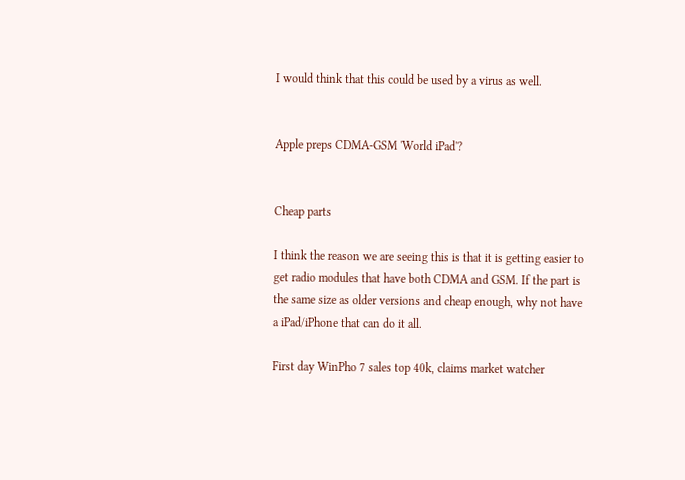I would think that this could be used by a virus as well.


Apple preps CDMA-GSM 'World iPad'?


Cheap parts

I think the reason we are seeing this is that it is getting easier to get radio modules that have both CDMA and GSM. If the part is the same size as older versions and cheap enough, why not have a iPad/iPhone that can do it all.

First day WinPho 7 sales top 40k, claims market watcher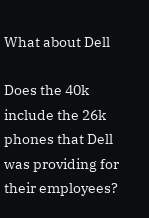What about Dell

Does the 40k include the 26k phones that Dell was providing for their employees?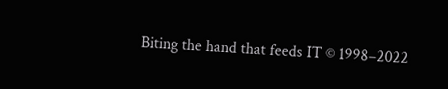Biting the hand that feeds IT © 1998–2022